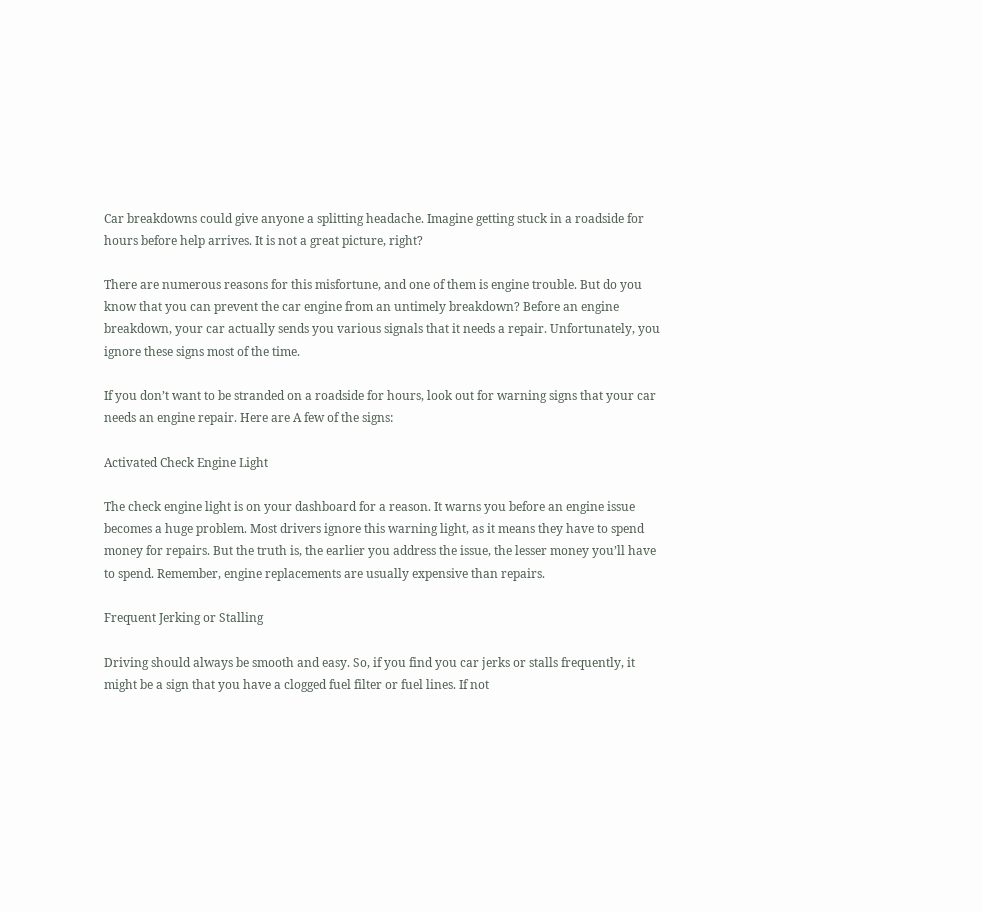Car breakdowns could give anyone a splitting headache. Imagine getting stuck in a roadside for hours before help arrives. It is not a great picture, right?

There are numerous reasons for this misfortune, and one of them is engine trouble. But do you know that you can prevent the car engine from an untimely breakdown? Before an engine breakdown, your car actually sends you various signals that it needs a repair. Unfortunately, you ignore these signs most of the time.

If you don’t want to be stranded on a roadside for hours, look out for warning signs that your car needs an engine repair. Here are A few of the signs:

Activated Check Engine Light

The check engine light is on your dashboard for a reason. It warns you before an engine issue becomes a huge problem. Most drivers ignore this warning light, as it means they have to spend money for repairs. But the truth is, the earlier you address the issue, the lesser money you’ll have to spend. Remember, engine replacements are usually expensive than repairs.

Frequent Jerking or Stalling

Driving should always be smooth and easy. So, if you find you car jerks or stalls frequently, it might be a sign that you have a clogged fuel filter or fuel lines. If not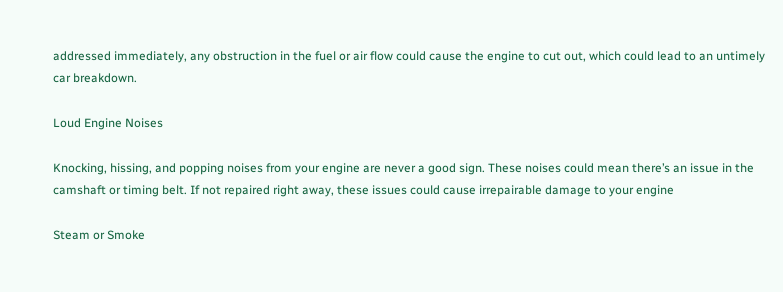addressed immediately, any obstruction in the fuel or air flow could cause the engine to cut out, which could lead to an untimely car breakdown.

Loud Engine Noises

Knocking, hissing, and popping noises from your engine are never a good sign. These noises could mean there’s an issue in the camshaft or timing belt. If not repaired right away, these issues could cause irrepairable damage to your engine

Steam or Smoke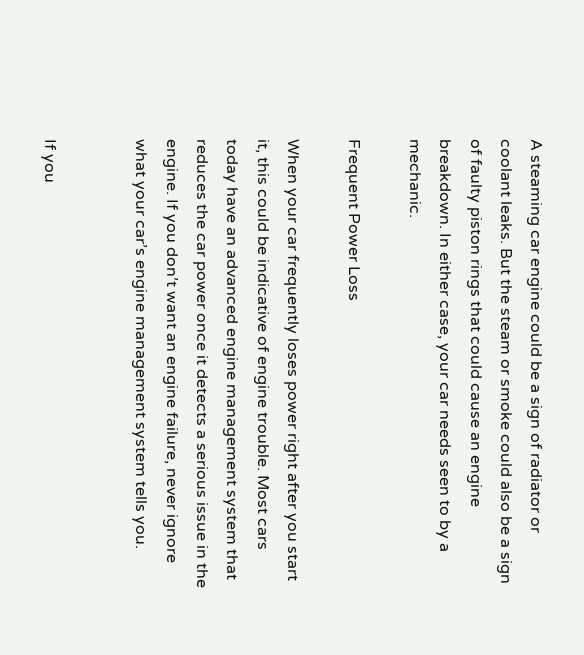A steaming car engine could be a sign of radiator or coolant leaks. But the steam or smoke could also be a sign of faulty piston rings that could cause an engine breakdown. In either case, your car needs seen to by a mechanic.

Frequent Power Loss

When your car frequently loses power right after you start it, this could be indicative of engine trouble. Most cars today have an advanced engine management system that reduces the car power once it detects a serious issue in the engine. If you don’t want an engine failure, never ignore what your car’s engine management system tells you.


If you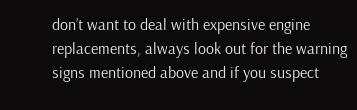don’t want to deal with expensive engine replacements, always look out for the warning signs mentioned above and if you suspect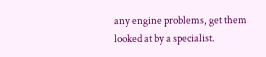any engine problems, get them looked at by a specialist.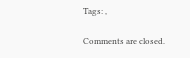Tags: ,

Comments are closed.